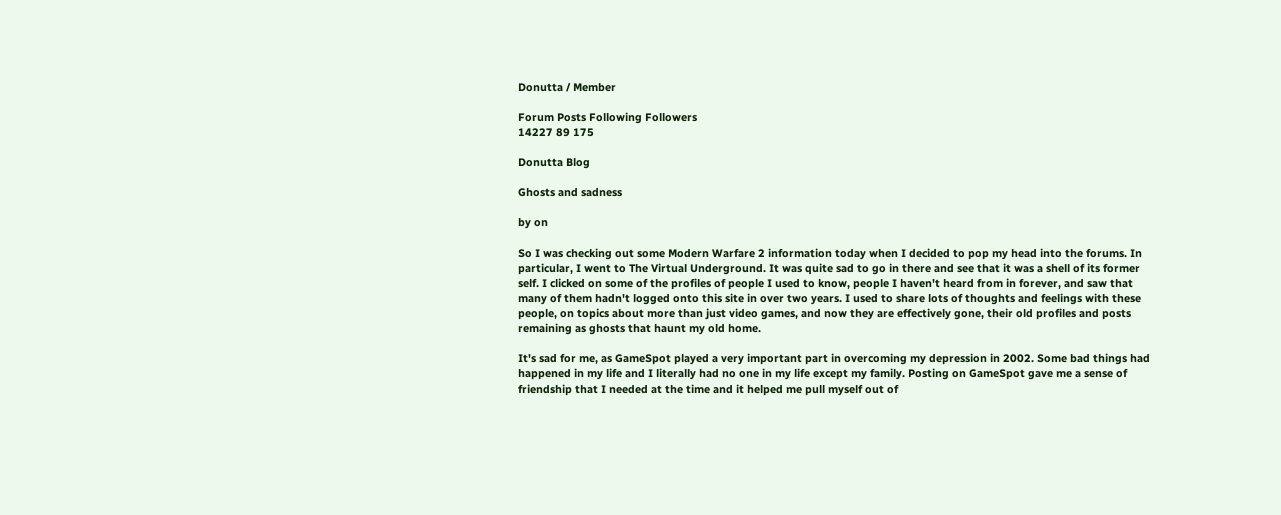Donutta / Member

Forum Posts Following Followers
14227 89 175

Donutta Blog

Ghosts and sadness

by on

So I was checking out some Modern Warfare 2 information today when I decided to pop my head into the forums. In particular, I went to The Virtual Underground. It was quite sad to go in there and see that it was a shell of its former self. I clicked on some of the profiles of people I used to know, people I haven't heard from in forever, and saw that many of them hadn't logged onto this site in over two years. I used to share lots of thoughts and feelings with these people, on topics about more than just video games, and now they are effectively gone, their old profiles and posts remaining as ghosts that haunt my old home.

It's sad for me, as GameSpot played a very important part in overcoming my depression in 2002. Some bad things had happened in my life and I literally had no one in my life except my family. Posting on GameSpot gave me a sense of friendship that I needed at the time and it helped me pull myself out of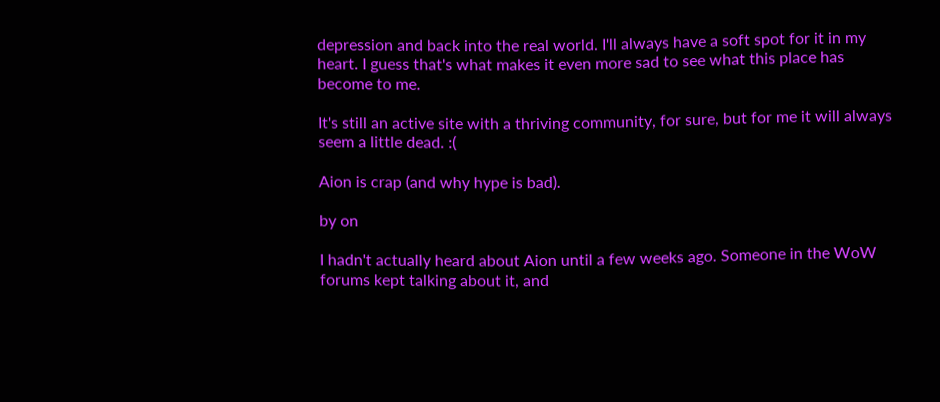depression and back into the real world. I'll always have a soft spot for it in my heart. I guess that's what makes it even more sad to see what this place has become to me.

It's still an active site with a thriving community, for sure, but for me it will always seem a little dead. :(

Aion is crap (and why hype is bad).

by on

I hadn't actually heard about Aion until a few weeks ago. Someone in the WoW forums kept talking about it, and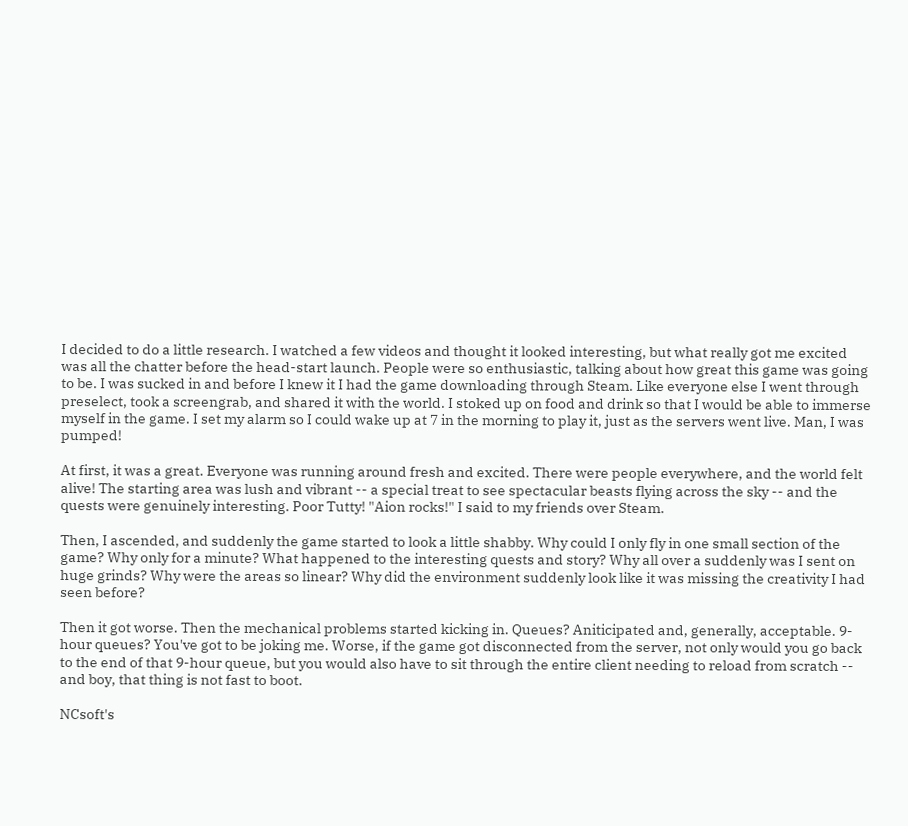I decided to do a little research. I watched a few videos and thought it looked interesting, but what really got me excited was all the chatter before the head-start launch. People were so enthusiastic, talking about how great this game was going to be. I was sucked in and before I knew it I had the game downloading through Steam. Like everyone else I went through preselect, took a screengrab, and shared it with the world. I stoked up on food and drink so that I would be able to immerse myself in the game. I set my alarm so I could wake up at 7 in the morning to play it, just as the servers went live. Man, I was pumped!

At first, it was a great. Everyone was running around fresh and excited. There were people everywhere, and the world felt alive! The starting area was lush and vibrant -- a special treat to see spectacular beasts flying across the sky -- and the quests were genuinely interesting. Poor Tutty! "Aion rocks!" I said to my friends over Steam.

Then, I ascended, and suddenly the game started to look a little shabby. Why could I only fly in one small section of the game? Why only for a minute? What happened to the interesting quests and story? Why all over a suddenly was I sent on huge grinds? Why were the areas so linear? Why did the environment suddenly look like it was missing the creativity I had seen before?

Then it got worse. Then the mechanical problems started kicking in. Queues? Aniticipated and, generally, acceptable. 9-hour queues? You've got to be joking me. Worse, if the game got disconnected from the server, not only would you go back to the end of that 9-hour queue, but you would also have to sit through the entire client needing to reload from scratch -- and boy, that thing is not fast to boot.

NCsoft's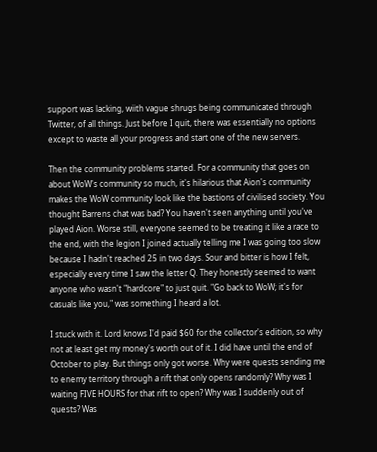support was lacking, wiith vague shrugs being communicated through Twitter, of all things. Just before I quit, there was essentially no options except to waste all your progress and start one of the new servers.

Then the community problems started. For a community that goes on about WoW's community so much, it's hilarious that Aion's community makes the WoW community look like the bastions of civilised society. You thought Barrens chat was bad? You haven't seen anything until you've played Aion. Worse still, everyone seemed to be treating it like a race to the end, with the legion I joined actually telling me I was going too slow because I hadn't reached 25 in two days. Sour and bitter is how I felt, especially every time I saw the letter Q. They honestly seemed to want anyone who wasn't "hardcore" to just quit. "Go back to WoW; it's for casuals like you," was something I heard a lot.

I stuck with it. Lord knows I'd paid $60 for the collector's edition, so why not at least get my money's worth out of it. I did have until the end of October to play. But things only got worse. Why were quests sending me to enemy territory through a rift that only opens randomly? Why was I waiting FIVE HOURS for that rift to open? Why was I suddenly out of quests? Was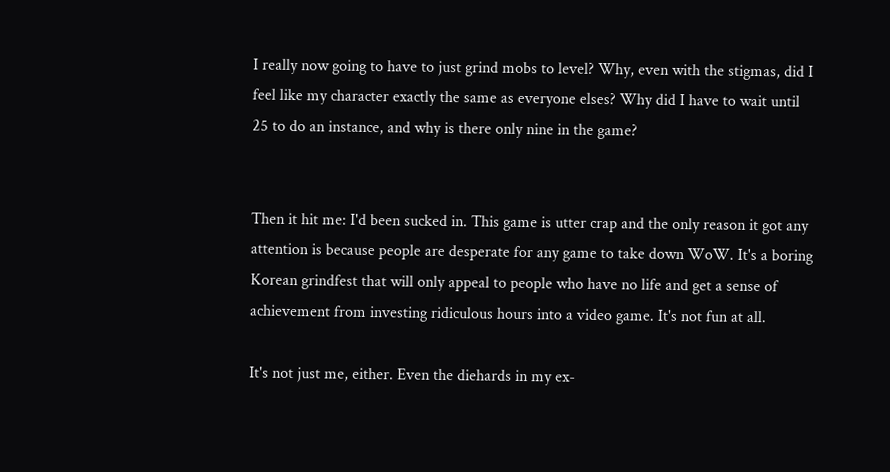I really now going to have to just grind mobs to level? Why, even with the stigmas, did I feel like my character exactly the same as everyone elses? Why did I have to wait until 25 to do an instance, and why is there only nine in the game?


Then it hit me: I'd been sucked in. This game is utter crap and the only reason it got any attention is because people are desperate for any game to take down WoW. It's a boring Korean grindfest that will only appeal to people who have no life and get a sense of achievement from investing ridiculous hours into a video game. It's not fun at all.

It's not just me, either. Even the diehards in my ex-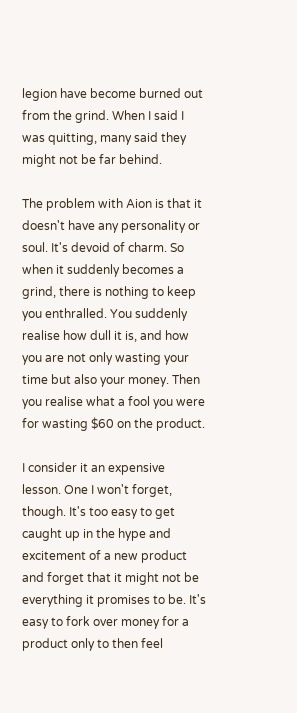legion have become burned out from the grind. When I said I was quitting, many said they might not be far behind.

The problem with Aion is that it doesn't have any personality or soul. It's devoid of charm. So when it suddenly becomes a grind, there is nothing to keep you enthralled. You suddenly realise how dull it is, and how you are not only wasting your time but also your money. Then you realise what a fool you were for wasting $60 on the product.

I consider it an expensive lesson. One I won't forget, though. It's too easy to get caught up in the hype and excitement of a new product and forget that it might not be everything it promises to be. It's easy to fork over money for a product only to then feel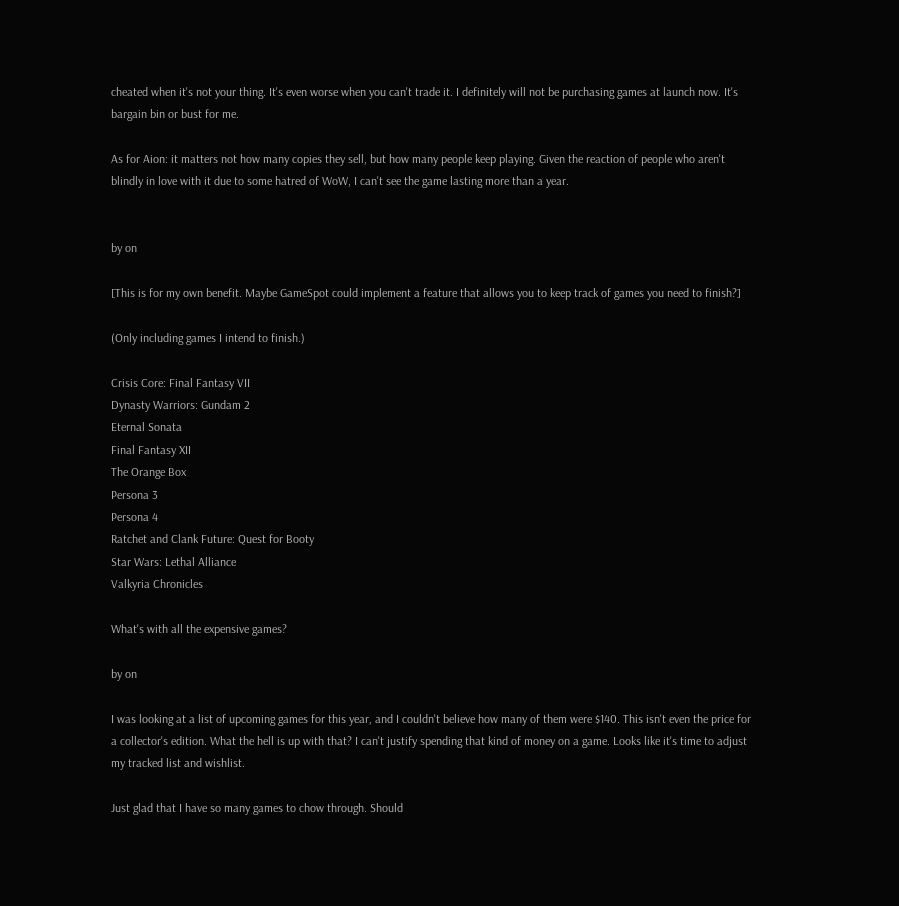cheated when it's not your thing. It's even worse when you can't trade it. I definitely will not be purchasing games at launch now. It's bargain bin or bust for me.

As for Aion: it matters not how many copies they sell, but how many people keep playing. Given the reaction of people who aren't blindly in love with it due to some hatred of WoW, I can't see the game lasting more than a year.


by on

[This is for my own benefit. Maybe GameSpot could implement a feature that allows you to keep track of games you need to finish?]

(Only including games I intend to finish.)

Crisis Core: Final Fantasy VII
Dynasty Warriors: Gundam 2
Eternal Sonata
Final Fantasy XII
The Orange Box
Persona 3
Persona 4
Ratchet and Clank Future: Quest for Booty
Star Wars: Lethal Alliance
Valkyria Chronicles

What's with all the expensive games?

by on

I was looking at a list of upcoming games for this year, and I couldn't believe how many of them were $140. This isn't even the price for a collector's edition. What the hell is up with that? I can't justify spending that kind of money on a game. Looks like it's time to adjust my tracked list and wishlist.

Just glad that I have so many games to chow through. Should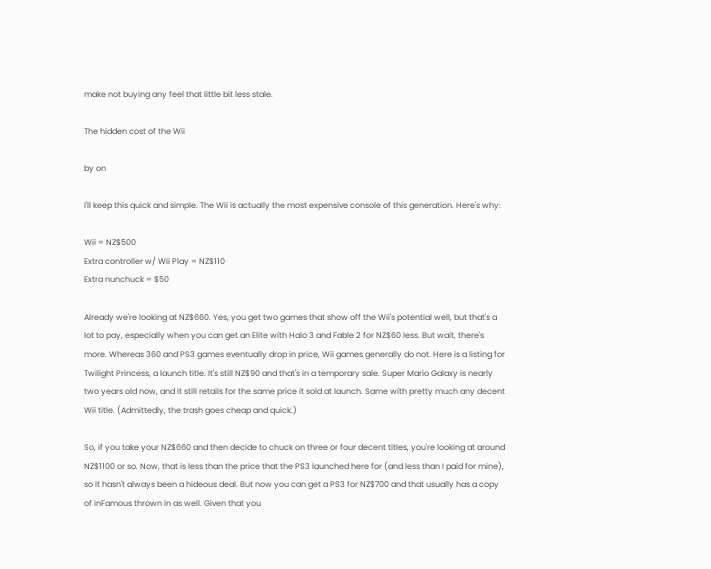make not buying any feel that little bit less stale.

The hidden cost of the Wii

by on

I'll keep this quick and simple. The Wii is actually the most expensive console of this generation. Here's why:

Wii = NZ$500
Extra controller w/ Wii Play = NZ$110
Extra nunchuck = $50

Already we're looking at NZ$660. Yes, you get two games that show off the Wii's potential well, but that's a lot to pay, especially when you can get an Elite with Halo 3 and Fable 2 for NZ$60 less. But wait, there's more. Whereas 360 and PS3 games eventually drop in price, Wii games generally do not. Here is a listing for Twilight Princess, a launch title. It's still NZ$90 and that's in a temporary sale. Super Mario Galaxy is nearly two years old now, and it still retails for the same price it sold at launch. Same with pretty much any decent Wii title. (Admittedly, the trash goes cheap and quick.)

So, if you take your NZ$660 and then decide to chuck on three or four decent titles, you're looking at around NZ$1100 or so. Now, that is less than the price that the PS3 launched here for (and less than I paid for mine), so it hasn't always been a hideous deal. But now you can get a PS3 for NZ$700 and that usually has a copy of inFamous thrown in as well. Given that you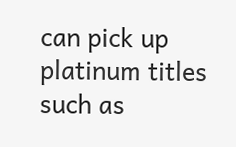can pick up platinum titles such as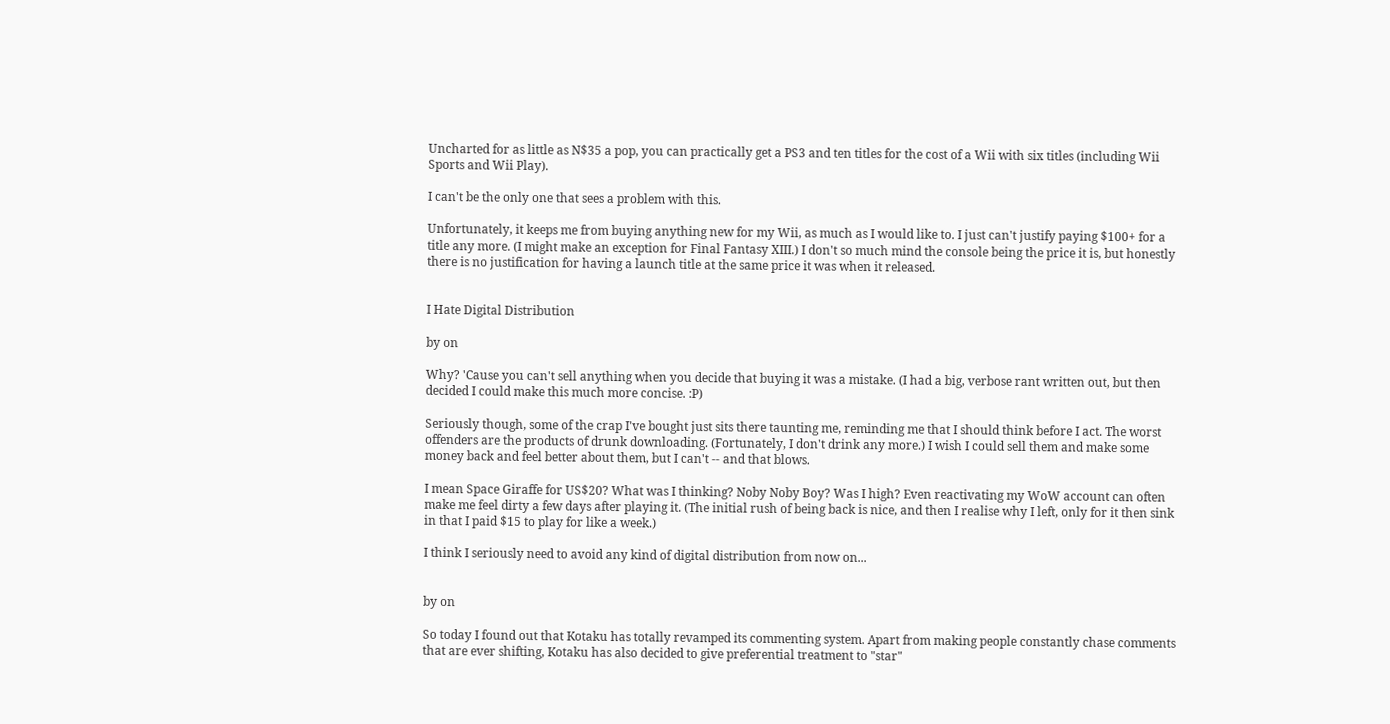Uncharted for as little as N$35 a pop, you can practically get a PS3 and ten titles for the cost of a Wii with six titles (including Wii Sports and Wii Play).

I can't be the only one that sees a problem with this.

Unfortunately, it keeps me from buying anything new for my Wii, as much as I would like to. I just can't justify paying $100+ for a title any more. (I might make an exception for Final Fantasy XIII.) I don't so much mind the console being the price it is, but honestly there is no justification for having a launch title at the same price it was when it released.


I Hate Digital Distribution

by on

Why? 'Cause you can't sell anything when you decide that buying it was a mistake. (I had a big, verbose rant written out, but then decided I could make this much more concise. :P)

Seriously though, some of the crap I've bought just sits there taunting me, reminding me that I should think before I act. The worst offenders are the products of drunk downloading. (Fortunately, I don't drink any more.) I wish I could sell them and make some money back and feel better about them, but I can't -- and that blows.

I mean Space Giraffe for US$20? What was I thinking? Noby Noby Boy? Was I high? Even reactivating my WoW account can often make me feel dirty a few days after playing it. (The initial rush of being back is nice, and then I realise why I left, only for it then sink in that I paid $15 to play for like a week.)

I think I seriously need to avoid any kind of digital distribution from now on...


by on

So today I found out that Kotaku has totally revamped its commenting system. Apart from making people constantly chase comments that are ever shifting, Kotaku has also decided to give preferential treatment to "star"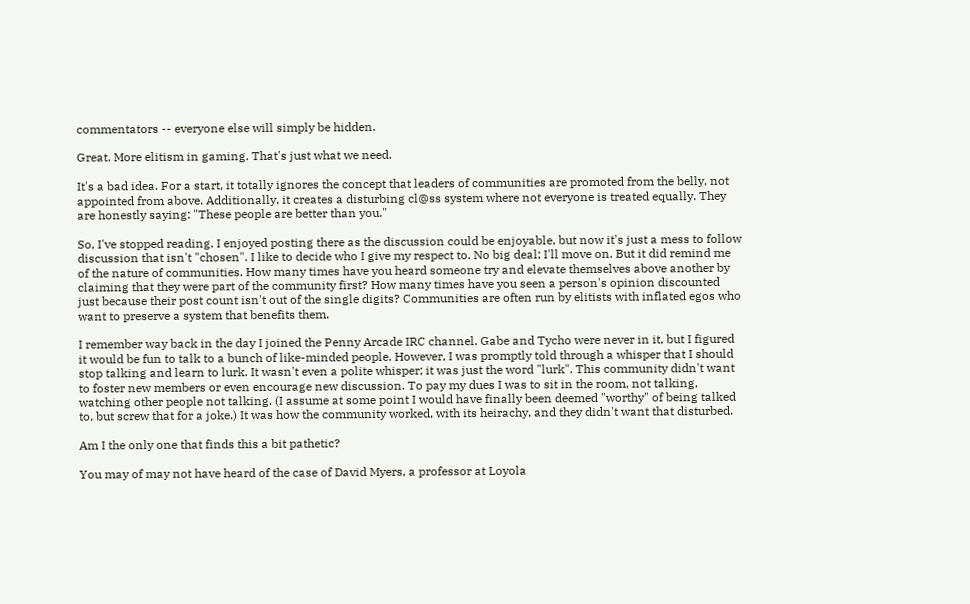commentators -- everyone else will simply be hidden.

Great. More elitism in gaming. That's just what we need.

It's a bad idea. For a start, it totally ignores the concept that leaders of communities are promoted from the belly, not appointed from above. Additionally, it creates a disturbing cl@ss system where not everyone is treated equally. They are honestly saying: "These people are better than you."

So, I've stopped reading. I enjoyed posting there as the discussion could be enjoyable, but now it's just a mess to follow discussion that isn't "chosen". I like to decide who I give my respect to. No big deal; I'll move on. But it did remind me of the nature of communities. How many times have you heard someone try and elevate themselves above another by claiming that they were part of the community first? How many times have you seen a person's opinion discounted just because their post count isn't out of the single digits? Communities are often run by elitists with inflated egos who want to preserve a system that benefits them.

I remember way back in the day I joined the Penny Arcade IRC channel. Gabe and Tycho were never in it, but I figured it would be fun to talk to a bunch of like-minded people. However, I was promptly told through a whisper that I should stop talking and learn to lurk. It wasn't even a polite whisper; it was just the word "lurk". This community didn't want to foster new members or even encourage new discussion. To pay my dues I was to sit in the room, not talking, watching other people not talking. (I assume at some point I would have finally been deemed "worthy" of being talked to, but screw that for a joke.) It was how the community worked, with its heirachy, and they didn't want that disturbed.

Am I the only one that finds this a bit pathetic?

You may of may not have heard of the case of David Myers, a professor at Loyola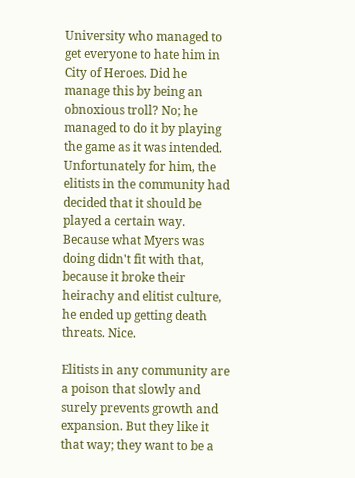University who managed to get everyone to hate him in City of Heroes. Did he manage this by being an obnoxious troll? No; he managed to do it by playing the game as it was intended. Unfortunately for him, the elitists in the community had decided that it should be played a certain way. Because what Myers was doing didn't fit with that, because it broke their heirachy and elitist culture, he ended up getting death threats. Nice.

Elitists in any community are a poison that slowly and surely prevents growth and expansion. But they like it that way; they want to be a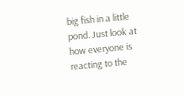big fish in a little pond. Just look at how everyone is reacting to the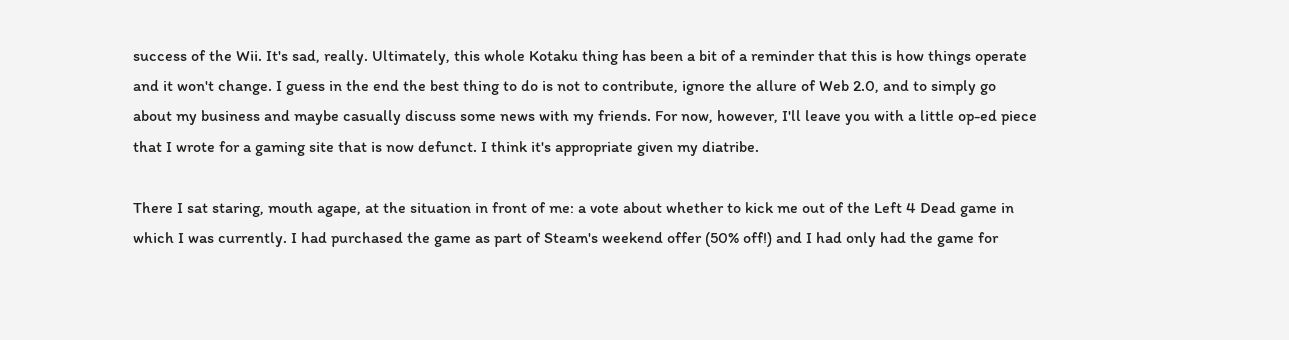success of the Wii. It's sad, really. Ultimately, this whole Kotaku thing has been a bit of a reminder that this is how things operate and it won't change. I guess in the end the best thing to do is not to contribute, ignore the allure of Web 2.0, and to simply go about my business and maybe casually discuss some news with my friends. For now, however, I'll leave you with a little op-ed piece that I wrote for a gaming site that is now defunct. I think it's appropriate given my diatribe.

There I sat staring, mouth agape, at the situation in front of me: a vote about whether to kick me out of the Left 4 Dead game in which I was currently. I had purchased the game as part of Steam's weekend offer (50% off!) and I had only had the game for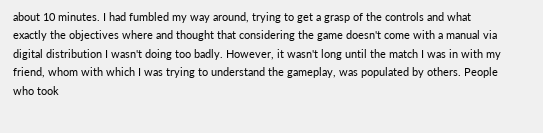about 10 minutes. I had fumbled my way around, trying to get a grasp of the controls and what exactly the objectives where and thought that considering the game doesn't come with a manual via digital distribution I wasn't doing too badly. However, it wasn't long until the match I was in with my friend, whom with which I was trying to understand the gameplay, was populated by others. People who took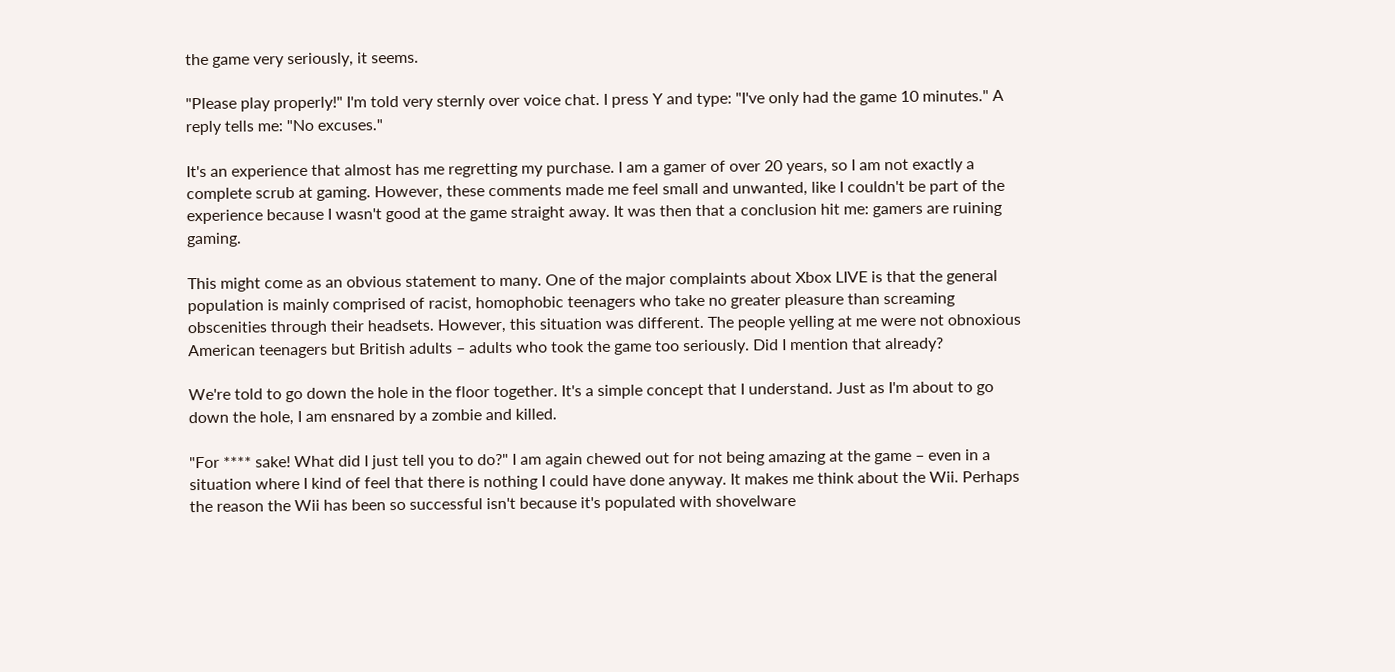the game very seriously, it seems.

"Please play properly!" I'm told very sternly over voice chat. I press Y and type: "I've only had the game 10 minutes." A reply tells me: "No excuses."

It's an experience that almost has me regretting my purchase. I am a gamer of over 20 years, so I am not exactly a complete scrub at gaming. However, these comments made me feel small and unwanted, like I couldn't be part of the experience because I wasn't good at the game straight away. It was then that a conclusion hit me: gamers are ruining gaming.

This might come as an obvious statement to many. One of the major complaints about Xbox LIVE is that the general population is mainly comprised of racist, homophobic teenagers who take no greater pleasure than screaming obscenities through their headsets. However, this situation was different. The people yelling at me were not obnoxious American teenagers but British adults – adults who took the game too seriously. Did I mention that already?

We're told to go down the hole in the floor together. It's a simple concept that I understand. Just as I'm about to go down the hole, I am ensnared by a zombie and killed.

"For **** sake! What did I just tell you to do?" I am again chewed out for not being amazing at the game – even in a situation where I kind of feel that there is nothing I could have done anyway. It makes me think about the Wii. Perhaps the reason the Wii has been so successful isn't because it's populated with shovelware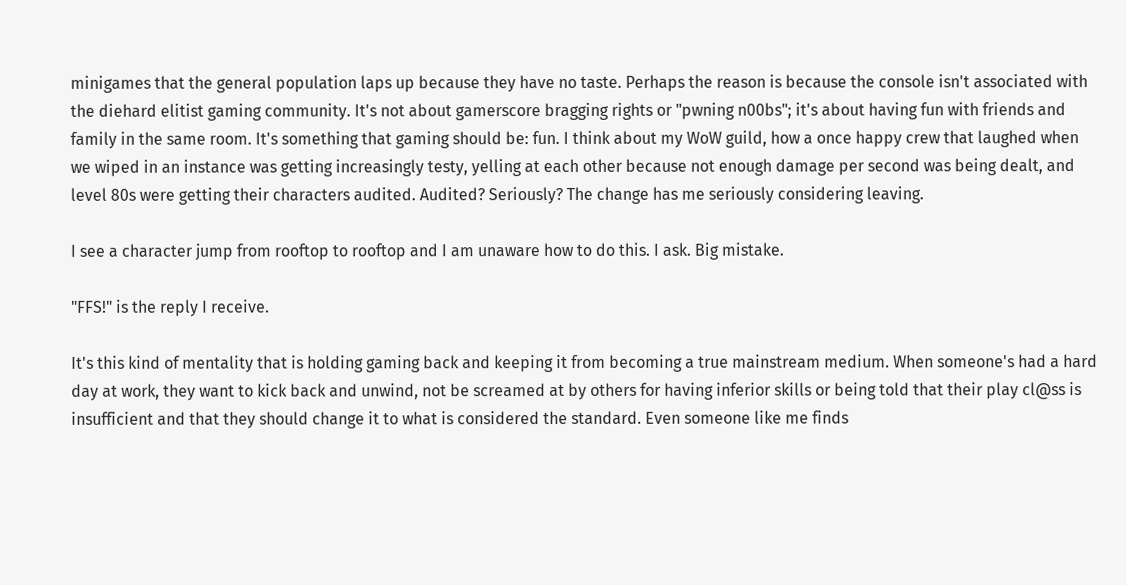minigames that the general population laps up because they have no taste. Perhaps the reason is because the console isn't associated with the diehard elitist gaming community. It's not about gamerscore bragging rights or "pwning n00bs"; it's about having fun with friends and family in the same room. It's something that gaming should be: fun. I think about my WoW guild, how a once happy crew that laughed when we wiped in an instance was getting increasingly testy, yelling at each other because not enough damage per second was being dealt, and level 80s were getting their characters audited. Audited? Seriously? The change has me seriously considering leaving.

I see a character jump from rooftop to rooftop and I am unaware how to do this. I ask. Big mistake.

"FFS!" is the reply I receive.

It's this kind of mentality that is holding gaming back and keeping it from becoming a true mainstream medium. When someone's had a hard day at work, they want to kick back and unwind, not be screamed at by others for having inferior skills or being told that their play cl@ss is insufficient and that they should change it to what is considered the standard. Even someone like me finds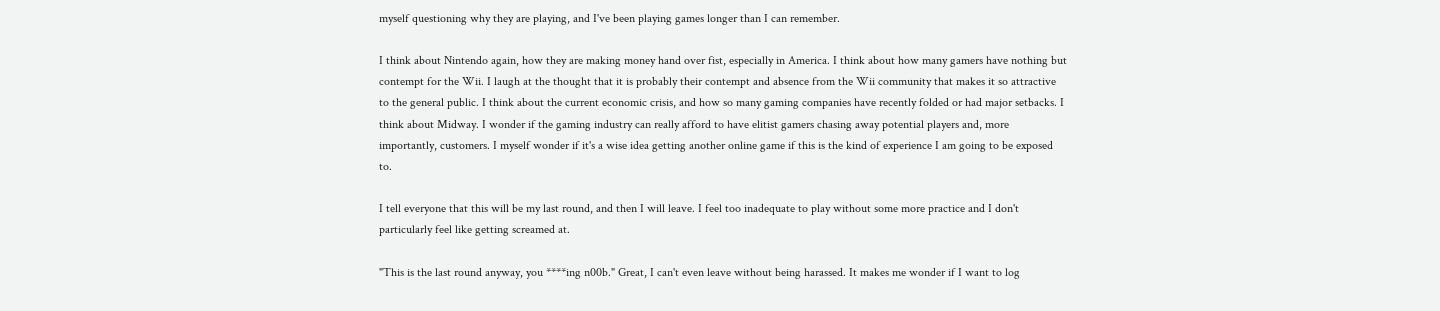myself questioning why they are playing, and I've been playing games longer than I can remember.

I think about Nintendo again, how they are making money hand over fist, especially in America. I think about how many gamers have nothing but contempt for the Wii. I laugh at the thought that it is probably their contempt and absence from the Wii community that makes it so attractive to the general public. I think about the current economic crisis, and how so many gaming companies have recently folded or had major setbacks. I think about Midway. I wonder if the gaming industry can really afford to have elitist gamers chasing away potential players and, more importantly, customers. I myself wonder if it's a wise idea getting another online game if this is the kind of experience I am going to be exposed to.

I tell everyone that this will be my last round, and then I will leave. I feel too inadequate to play without some more practice and I don't particularly feel like getting screamed at.

"This is the last round anyway, you ****ing n00b." Great, I can't even leave without being harassed. It makes me wonder if I want to log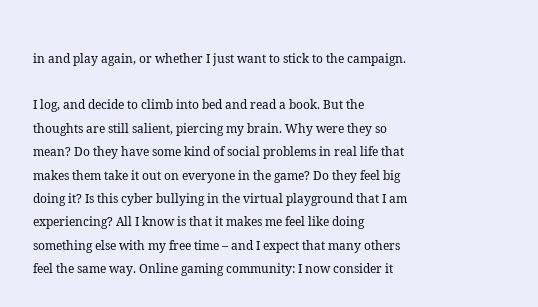in and play again, or whether I just want to stick to the campaign.

I log, and decide to climb into bed and read a book. But the thoughts are still salient, piercing my brain. Why were they so mean? Do they have some kind of social problems in real life that makes them take it out on everyone in the game? Do they feel big doing it? Is this cyber bullying in the virtual playground that I am experiencing? All I know is that it makes me feel like doing something else with my free time – and I expect that many others feel the same way. Online gaming community: I now consider it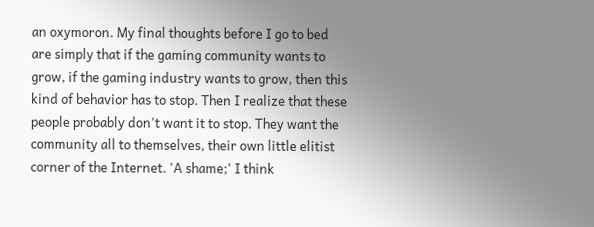an oxymoron. My final thoughts before I go to bed are simply that if the gaming community wants to grow, if the gaming industry wants to grow, then this kind of behavior has to stop. Then I realize that these people probably don't want it to stop. They want the community all to themselves, their own little elitist corner of the Internet. 'A shame;' I think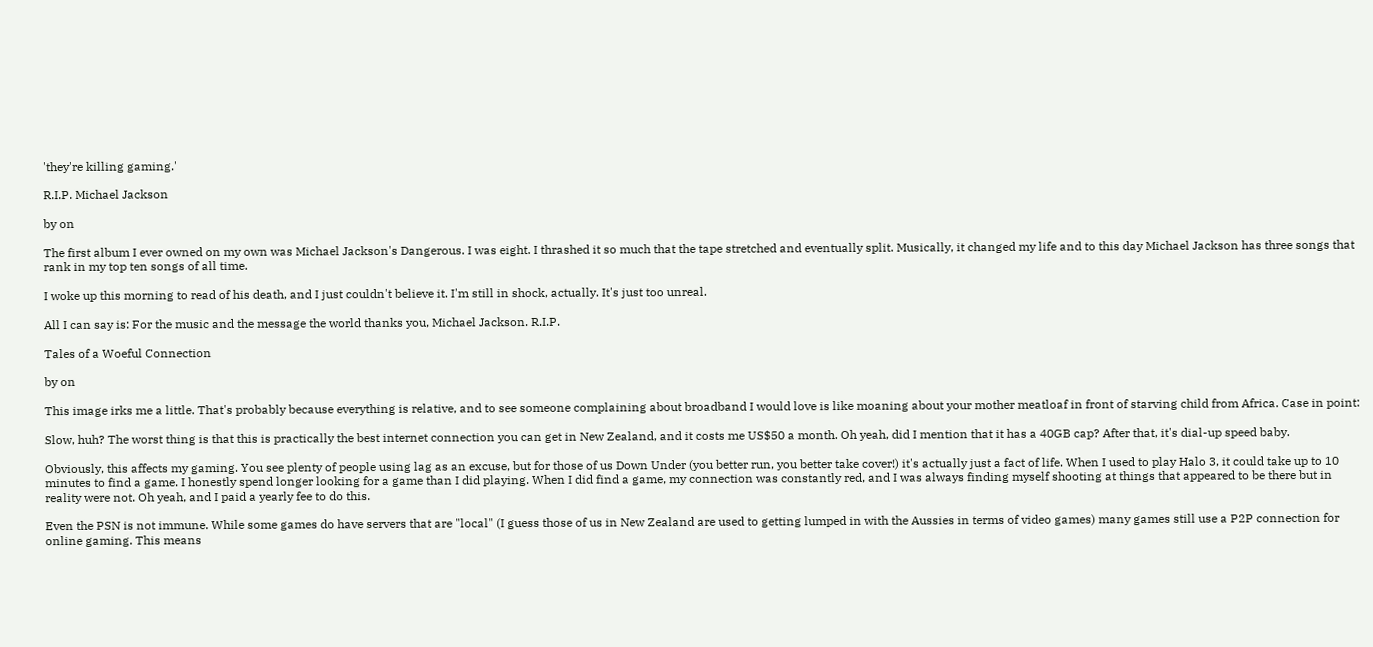'they're killing gaming.'

R.I.P. Michael Jackson

by on

The first album I ever owned on my own was Michael Jackson's Dangerous. I was eight. I thrashed it so much that the tape stretched and eventually split. Musically, it changed my life and to this day Michael Jackson has three songs that rank in my top ten songs of all time.

I woke up this morning to read of his death, and I just couldn't believe it. I'm still in shock, actually. It's just too unreal.

All I can say is: For the music and the message the world thanks you, Michael Jackson. R.I.P.

Tales of a Woeful Connection

by on

This image irks me a little. That's probably because everything is relative, and to see someone complaining about broadband I would love is like moaning about your mother meatloaf in front of starving child from Africa. Case in point:

Slow, huh? The worst thing is that this is practically the best internet connection you can get in New Zealand, and it costs me US$50 a month. Oh yeah, did I mention that it has a 40GB cap? After that, it's dial-up speed baby.

Obviously, this affects my gaming. You see plenty of people using lag as an excuse, but for those of us Down Under (you better run, you better take cover!) it's actually just a fact of life. When I used to play Halo 3, it could take up to 10 minutes to find a game. I honestly spend longer looking for a game than I did playing. When I did find a game, my connection was constantly red, and I was always finding myself shooting at things that appeared to be there but in reality were not. Oh yeah, and I paid a yearly fee to do this.

Even the PSN is not immune. While some games do have servers that are "local" (I guess those of us in New Zealand are used to getting lumped in with the Aussies in terms of video games) many games still use a P2P connection for online gaming. This means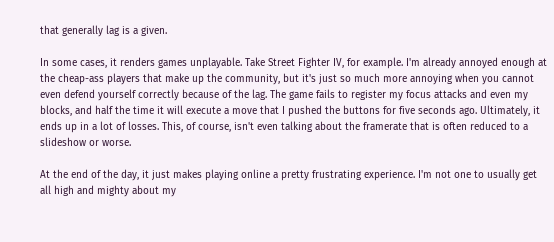that generally lag is a given.

In some cases, it renders games unplayable. Take Street Fighter IV, for example. I'm already annoyed enough at the cheap-ass players that make up the community, but it's just so much more annoying when you cannot even defend yourself correctly because of the lag. The game fails to register my focus attacks and even my blocks, and half the time it will execute a move that I pushed the buttons for five seconds ago. Ultimately, it ends up in a lot of losses. This, of course, isn't even talking about the framerate that is often reduced to a slideshow or worse.

At the end of the day, it just makes playing online a pretty frustrating experience. I'm not one to usually get all high and mighty about my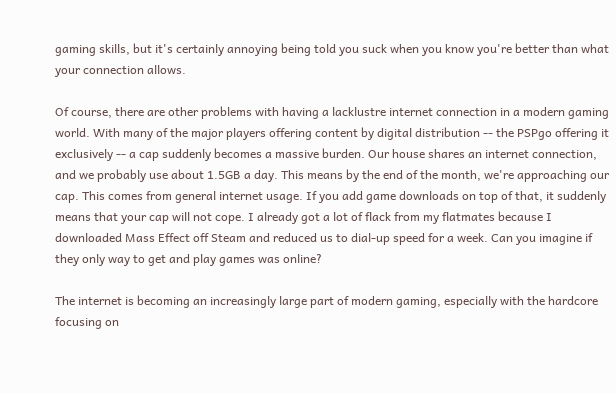gaming skills, but it's certainly annoying being told you suck when you know you're better than what your connection allows.

Of course, there are other problems with having a lacklustre internet connection in a modern gaming world. With many of the major players offering content by digital distribution -- the PSPgo offering it exclusively -- a cap suddenly becomes a massive burden. Our house shares an internet connection, and we probably use about 1.5GB a day. This means by the end of the month, we're approaching our cap. This comes from general internet usage. If you add game downloads on top of that, it suddenly means that your cap will not cope. I already got a lot of flack from my flatmates because I downloaded Mass Effect off Steam and reduced us to dial-up speed for a week. Can you imagine if they only way to get and play games was online?

The internet is becoming an increasingly large part of modern gaming, especially with the hardcore focusing on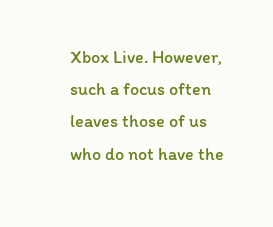Xbox Live. However, such a focus often leaves those of us who do not have the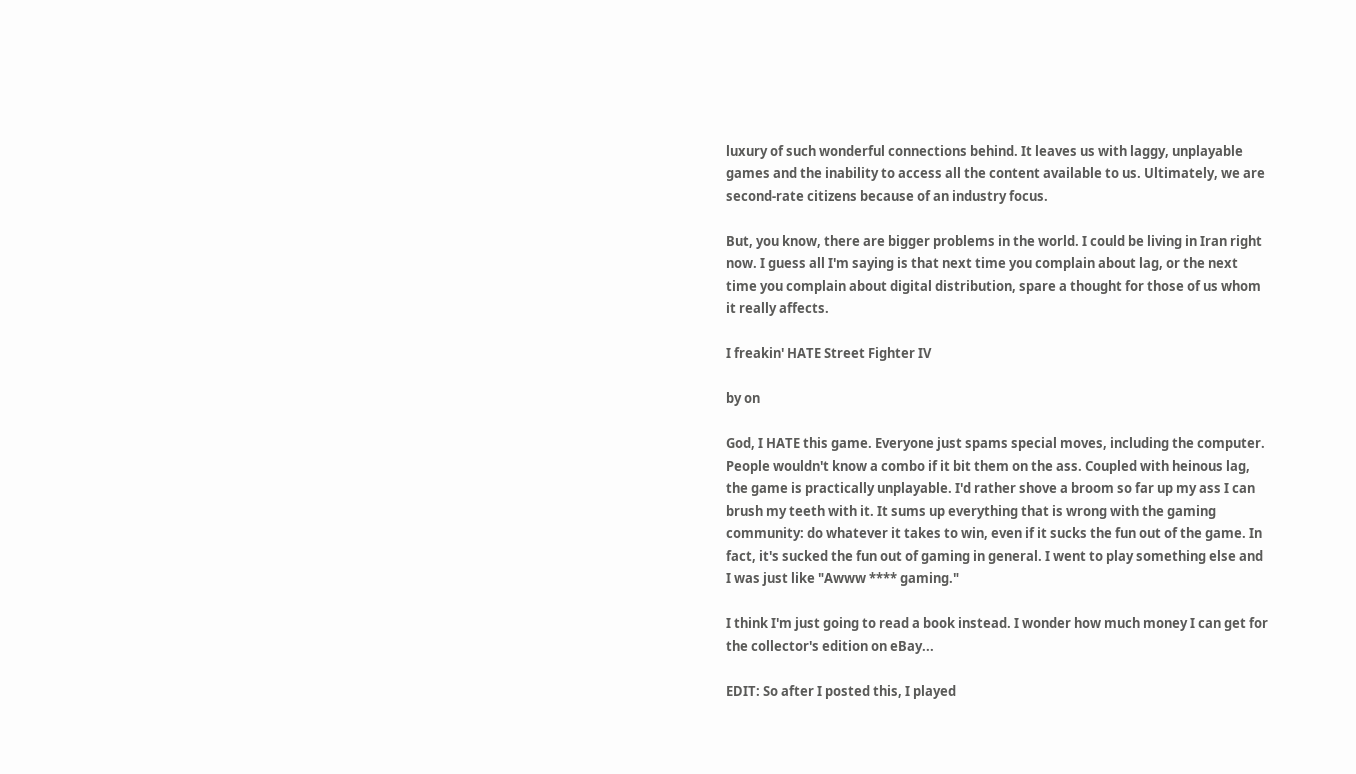luxury of such wonderful connections behind. It leaves us with laggy, unplayable games and the inability to access all the content available to us. Ultimately, we are second-rate citizens because of an industry focus.

But, you know, there are bigger problems in the world. I could be living in Iran right now. I guess all I'm saying is that next time you complain about lag, or the next time you complain about digital distribution, spare a thought for those of us whom it really affects.

I freakin' HATE Street Fighter IV

by on

God, I HATE this game. Everyone just spams special moves, including the computer. People wouldn't know a combo if it bit them on the ass. Coupled with heinous lag, the game is practically unplayable. I'd rather shove a broom so far up my ass I can brush my teeth with it. It sums up everything that is wrong with the gaming community: do whatever it takes to win, even if it sucks the fun out of the game. In fact, it's sucked the fun out of gaming in general. I went to play something else and I was just like "Awww **** gaming."

I think I'm just going to read a book instead. I wonder how much money I can get for the collector's edition on eBay...

EDIT: So after I posted this, I played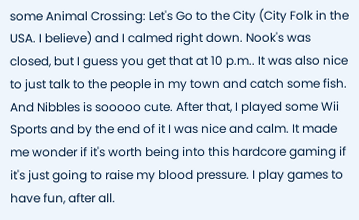some Animal Crossing: Let's Go to the City (City Folk in the USA. I believe) and I calmed right down. Nook's was closed, but I guess you get that at 10 p.m.. It was also nice to just talk to the people in my town and catch some fish. And Nibbles is sooooo cute. After that, I played some Wii Sports and by the end of it I was nice and calm. It made me wonder if it's worth being into this hardcore gaming if it's just going to raise my blood pressure. I play games to have fun, after all.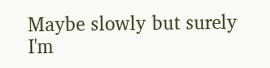Maybe slowly but surely I'm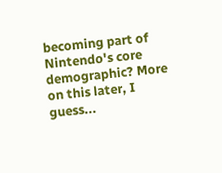becoming part of Nintendo's core demographic? More on this later, I guess...